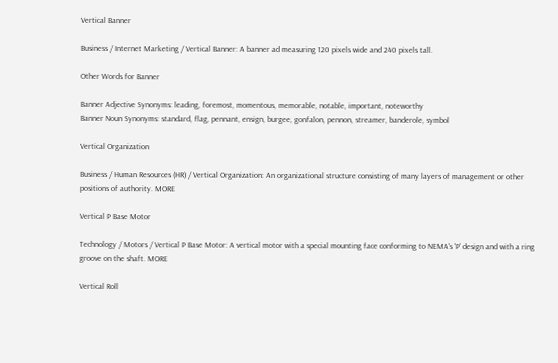Vertical Banner

Business / Internet Marketing / Vertical Banner: A banner ad measuring 120 pixels wide and 240 pixels tall.

Other Words for Banner

Banner Adjective Synonyms: leading, foremost, momentous, memorable, notable, important, noteworthy
Banner Noun Synonyms: standard, flag, pennant, ensign, burgee, gonfalon, pennon, streamer, banderole, symbol

Vertical Organization

Business / Human Resources (HR) / Vertical Organization: An organizational structure consisting of many layers of management or other positions of authority. MORE

Vertical P Base Motor

Technology / Motors / Vertical P Base Motor: A vertical motor with a special mounting face conforming to NEMA's 'P' design and with a ring groove on the shaft. MORE

Vertical Roll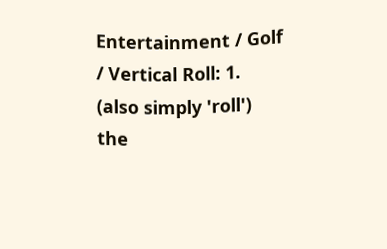Entertainment / Golf / Vertical Roll: 1. (also simply 'roll') the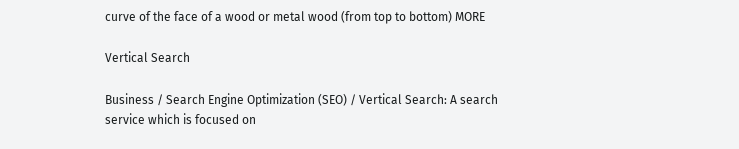curve of the face of a wood or metal wood (from top to bottom) MORE

Vertical Search

Business / Search Engine Optimization (SEO) / Vertical Search: A search service which is focused on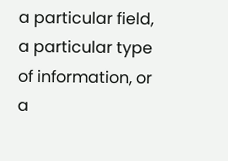a particular field, a particular type of information, or a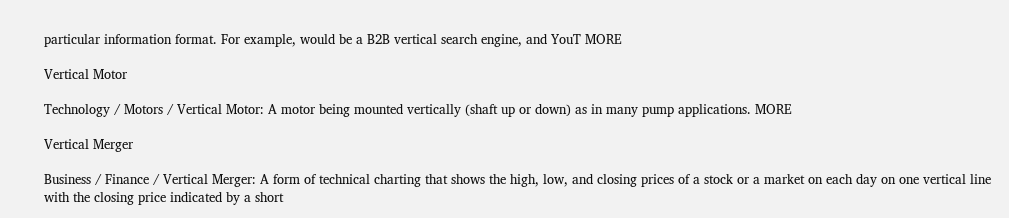particular information format. For example, would be a B2B vertical search engine, and YouT MORE

Vertical Motor

Technology / Motors / Vertical Motor: A motor being mounted vertically (shaft up or down) as in many pump applications. MORE

Vertical Merger

Business / Finance / Vertical Merger: A form of technical charting that shows the high, low, and closing prices of a stock or a market on each day on one vertical line with the closing price indicated by a short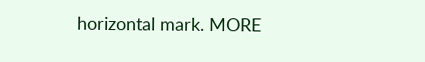horizontal mark. MORE